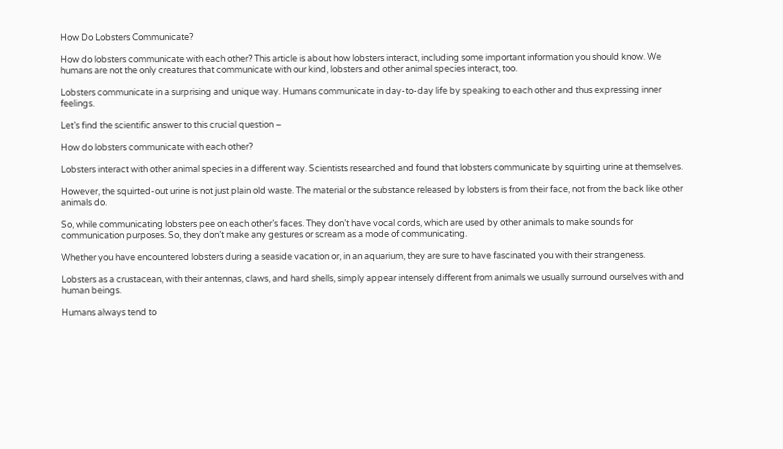How Do Lobsters Communicate?

How do lobsters communicate with each other? This article is about how lobsters interact, including some important information you should know. We humans are not the only creatures that communicate with our kind, lobsters and other animal species interact, too.

Lobsters communicate in a surprising and unique way. Humans communicate in day-to-day life by speaking to each other and thus expressing inner feelings.

Let’s find the scientific answer to this crucial question –

How do lobsters communicate with each other?

Lobsters interact with other animal species in a different way. Scientists researched and found that lobsters communicate by squirting urine at themselves.

However, the squirted-out urine is not just plain old waste. The material or the substance released by lobsters is from their face, not from the back like other animals do.

So, while communicating lobsters pee on each other’s faces. They don’t have vocal cords, which are used by other animals to make sounds for communication purposes. So, they don’t make any gestures or scream as a mode of communicating.

Whether you have encountered lobsters during a seaside vacation or, in an aquarium, they are sure to have fascinated you with their strangeness.

Lobsters as a crustacean, with their antennas, claws, and hard shells, simply appear intensely different from animals we usually surround ourselves with and human beings.

Humans always tend to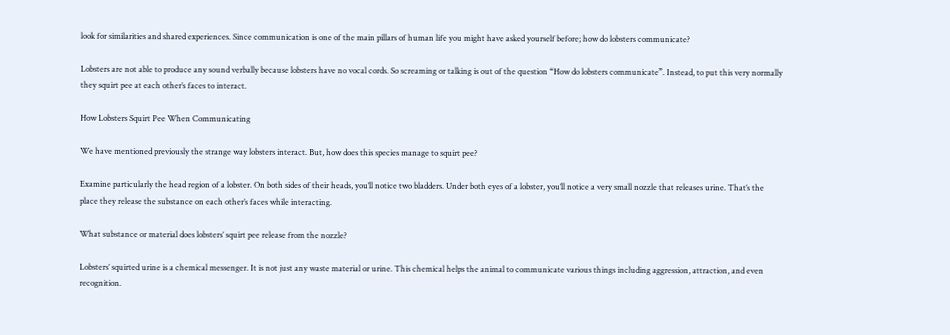look for similarities and shared experiences. Since communication is one of the main pillars of human life you might have asked yourself before; how do lobsters communicate?

Lobsters are not able to produce any sound verbally because lobsters have no vocal cords. So screaming or talking is out of the question “How do lobsters communicate”. Instead, to put this very normally they squirt pee at each other’s faces to interact.

How Lobsters Squirt Pee When Communicating

We have mentioned previously the strange way lobsters interact. But, how does this species manage to squirt pee?

Examine particularly the head region of a lobster. On both sides of their heads, you’ll notice two bladders. Under both eyes of a lobster, you’ll notice a very small nozzle that releases urine. That’s the place they release the substance on each other’s faces while interacting.

What substance or material does lobsters’ squirt pee release from the nozzle?

Lobsters’ squirted urine is a chemical messenger. It is not just any waste material or urine. This chemical helps the animal to communicate various things including aggression, attraction, and even recognition.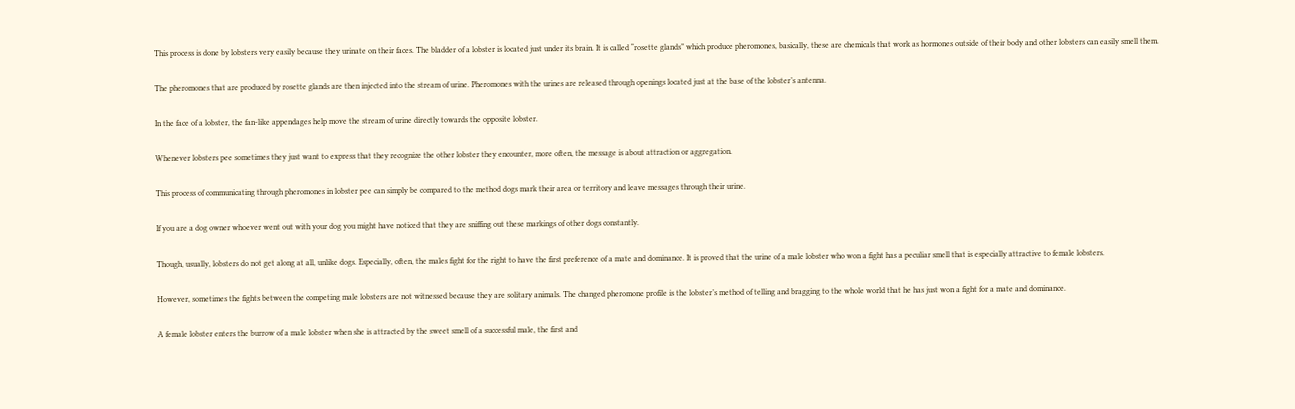This process is done by lobsters very easily because they urinate on their faces. The bladder of a lobster is located just under its brain. It is called “rosette glands” which produce pheromones, basically, these are chemicals that work as hormones outside of their body and other lobsters can easily smell them.

The pheromones that are produced by rosette glands are then injected into the stream of urine. Pheromones with the urines are released through openings located just at the base of the lobster’s antenna.

In the face of a lobster, the fan-like appendages help move the stream of urine directly towards the opposite lobster.

Whenever lobsters pee sometimes they just want to express that they recognize the other lobster they encounter, more often, the message is about attraction or aggregation.

This process of communicating through pheromones in lobster pee can simply be compared to the method dogs mark their area or territory and leave messages through their urine.

If you are a dog owner whoever went out with your dog you might have noticed that they are sniffing out these markings of other dogs constantly.

Though, usually, lobsters do not get along at all, unlike dogs. Especially, often, the males fight for the right to have the first preference of a mate and dominance. It is proved that the urine of a male lobster who won a fight has a peculiar smell that is especially attractive to female lobsters.

However, sometimes the fights between the competing male lobsters are not witnessed because they are solitary animals. The changed pheromone profile is the lobster’s method of telling and bragging to the whole world that he has just won a fight for a mate and dominance.

A female lobster enters the burrow of a male lobster when she is attracted by the sweet smell of a successful male, the first and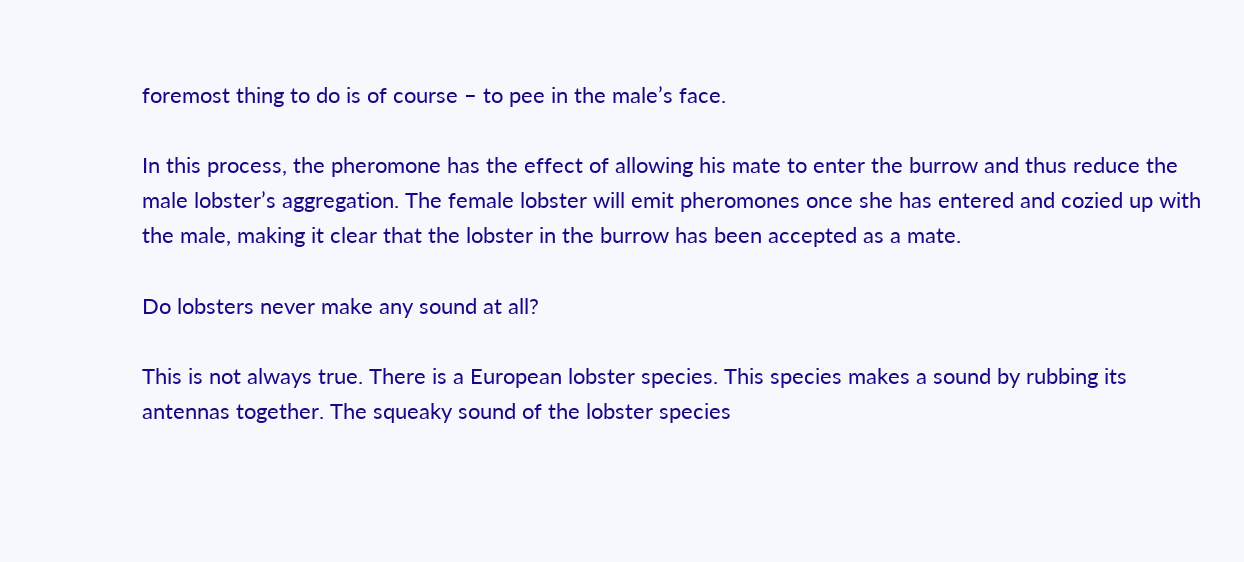foremost thing to do is of course – to pee in the male’s face.

In this process, the pheromone has the effect of allowing his mate to enter the burrow and thus reduce the male lobster’s aggregation. The female lobster will emit pheromones once she has entered and cozied up with the male, making it clear that the lobster in the burrow has been accepted as a mate.

Do lobsters never make any sound at all?

This is not always true. There is a European lobster species. This species makes a sound by rubbing its antennas together. The squeaky sound of the lobster species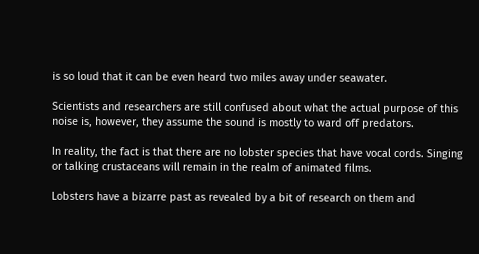is so loud that it can be even heard two miles away under seawater.

Scientists and researchers are still confused about what the actual purpose of this noise is, however, they assume the sound is mostly to ward off predators.

In reality, the fact is that there are no lobster species that have vocal cords. Singing or talking crustaceans will remain in the realm of animated films.

Lobsters have a bizarre past as revealed by a bit of research on them and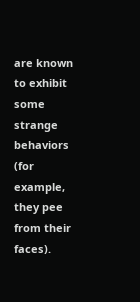are known to exhibit some strange behaviors (for example, they pee from their faces).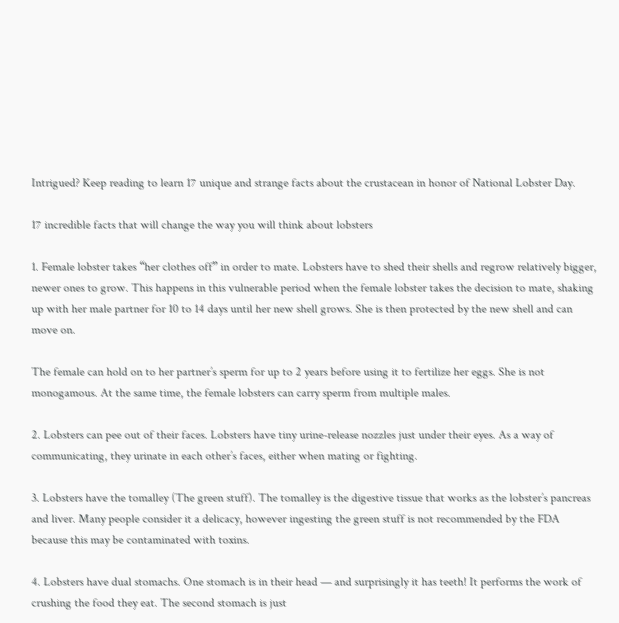Intrigued? Keep reading to learn 17 unique and strange facts about the crustacean in honor of National Lobster Day.

17 incredible facts that will change the way you will think about lobsters

1. Female lobster takes “her clothes off” in order to mate. Lobsters have to shed their shells and regrow relatively bigger, newer ones to grow. This happens in this vulnerable period when the female lobster takes the decision to mate, shaking up with her male partner for 10 to 14 days until her new shell grows. She is then protected by the new shell and can move on.

The female can hold on to her partner’s sperm for up to 2 years before using it to fertilize her eggs. She is not monogamous. At the same time, the female lobsters can carry sperm from multiple males.

2. Lobsters can pee out of their faces. Lobsters have tiny urine-release nozzles just under their eyes. As a way of communicating, they urinate in each other’s faces, either when mating or fighting.

3. Lobsters have the tomalley (The green stuff). The tomalley is the digestive tissue that works as the lobster’s pancreas and liver. Many people consider it a delicacy, however ingesting the green stuff is not recommended by the FDA   because this may be contaminated with toxins.

4. Lobsters have dual stomachs. One stomach is in their head — and surprisingly it has teeth! It performs the work of crushing the food they eat. The second stomach is just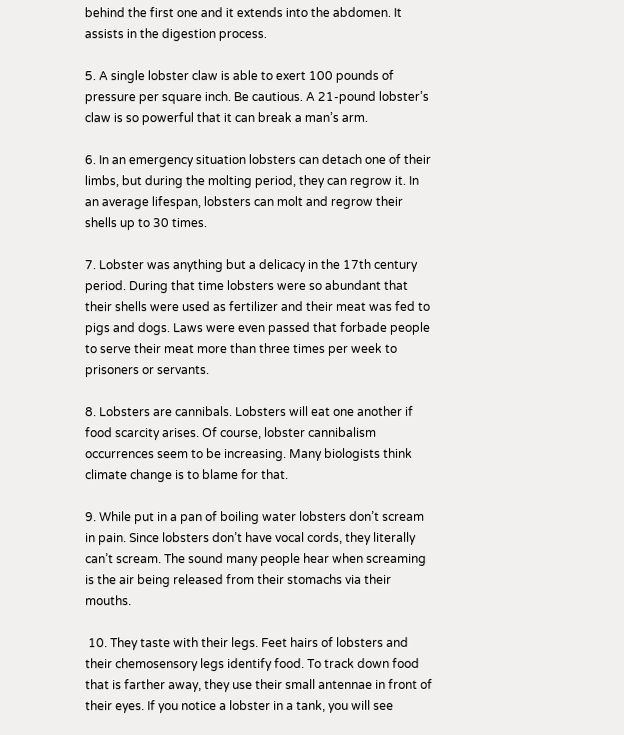behind the first one and it extends into the abdomen. It assists in the digestion process.

5. A single lobster claw is able to exert 100 pounds of pressure per square inch. Be cautious. A 21-pound lobster’s claw is so powerful that it can break a man’s arm.

6. In an emergency situation lobsters can detach one of their limbs, but during the molting period, they can regrow it. In an average lifespan, lobsters can molt and regrow their shells up to 30 times.

7. Lobster was anything but a delicacy in the 17th century period. During that time lobsters were so abundant that their shells were used as fertilizer and their meat was fed to pigs and dogs. Laws were even passed that forbade people to serve their meat more than three times per week to prisoners or servants.

8. Lobsters are cannibals. Lobsters will eat one another if food scarcity arises. Of course, lobster cannibalism occurrences seem to be increasing. Many biologists think climate change is to blame for that.

9. While put in a pan of boiling water lobsters don’t scream in pain. Since lobsters don’t have vocal cords, they literally can’t scream. The sound many people hear when screaming is the air being released from their stomachs via their mouths.

 10. They taste with their legs. Feet hairs of lobsters and their chemosensory legs identify food. To track down food that is farther away, they use their small antennae in front of their eyes. If you notice a lobster in a tank, you will see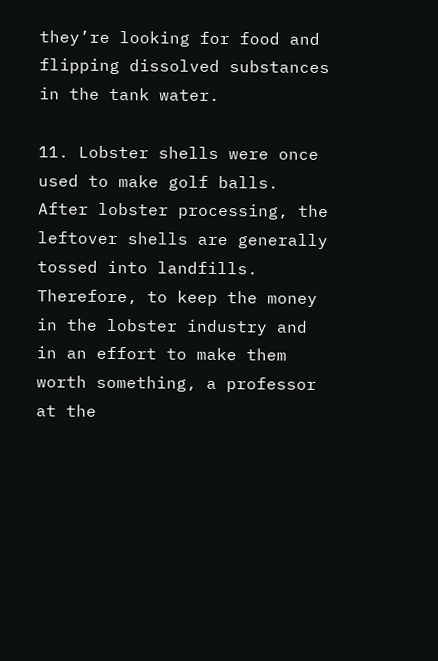they’re looking for food and flipping dissolved substances in the tank water.

11. Lobster shells were once used to make golf balls. After lobster processing, the leftover shells are generally tossed into landfills. Therefore, to keep the money in the lobster industry and in an effort to make them worth something, a professor at the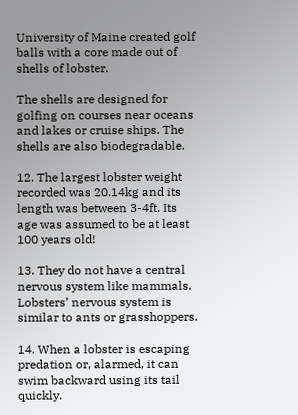University of Maine created golf balls with a core made out of shells of lobster.

The shells are designed for golfing on courses near oceans and lakes or cruise ships. The shells are also biodegradable.

12. The largest lobster weight recorded was 20.14kg and its length was between 3-4ft. Its age was assumed to be at least 100 years old!

13. They do not have a central nervous system like mammals. Lobsters’ nervous system is similar to ants or grasshoppers.

14. When a lobster is escaping predation or, alarmed, it can swim backward using its tail quickly.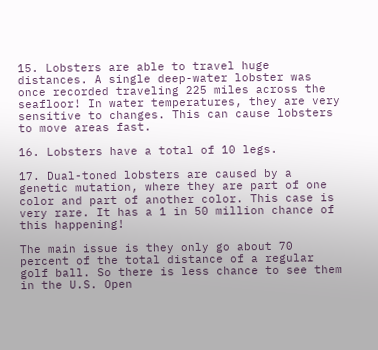15. Lobsters are able to travel huge distances. A single deep-water lobster was once recorded traveling 225 miles across the seafloor! In water temperatures, they are very sensitive to changes. This can cause lobsters to move areas fast.

16. Lobsters have a total of 10 legs.

17. Dual-toned lobsters are caused by a genetic mutation, where they are part of one color and part of another color. This case is very rare. It has a 1 in 50 million chance of this happening!

The main issue is they only go about 70 percent of the total distance of a regular golf ball. So there is less chance to see them in the U.S. Open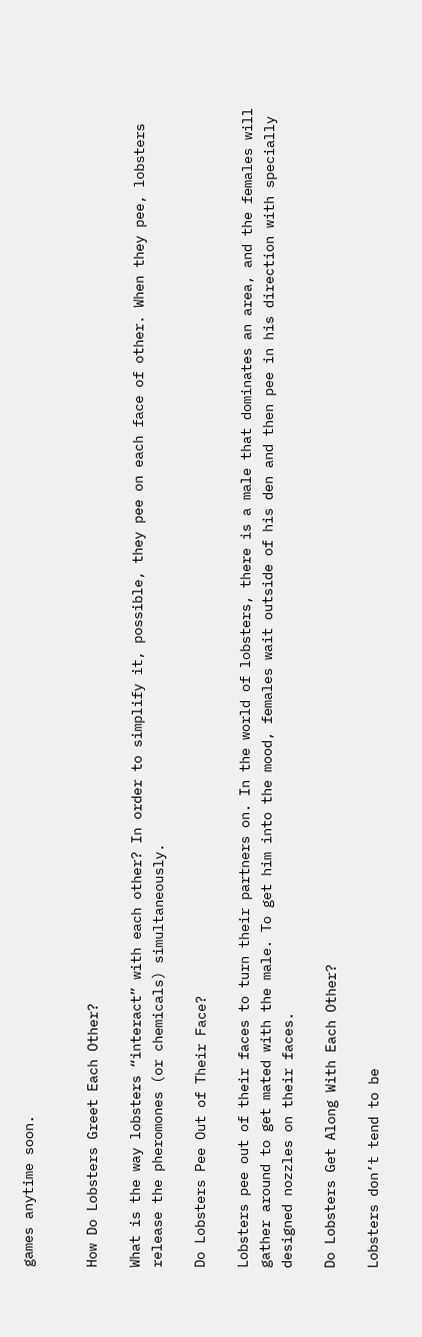games anytime soon.


How Do Lobsters Greet Each Other?

What is the way lobsters “interact” with each other? In order to simplify it, possible, they pee on each face of other. When they pee, lobsters release the pheromones (or chemicals) simultaneously.

Do Lobsters Pee Out of Their Face?

Lobsters pee out of their faces to turn their partners on. In the world of lobsters, there is a male that dominates an area, and the females will gather around to get mated with the male. To get him into the mood, females wait outside of his den and then pee in his direction with specially designed nozzles on their faces.

Do Lobsters Get Along With Each Other?

Lobsters don’t tend to be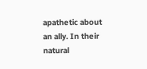apathetic about an ally. In their natural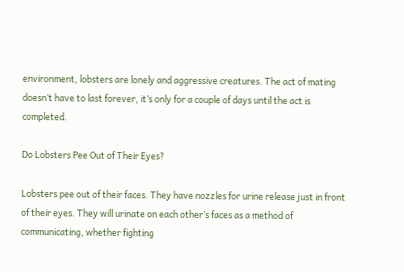environment, lobsters are lonely and aggressive creatures. The act of mating doesn’t have to last forever, it’s only for a couple of days until the act is completed.

Do Lobsters Pee Out of Their Eyes?

Lobsters pee out of their faces. They have nozzles for urine release just in front of their eyes. They will urinate on each other’s faces as a method of communicating, whether fighting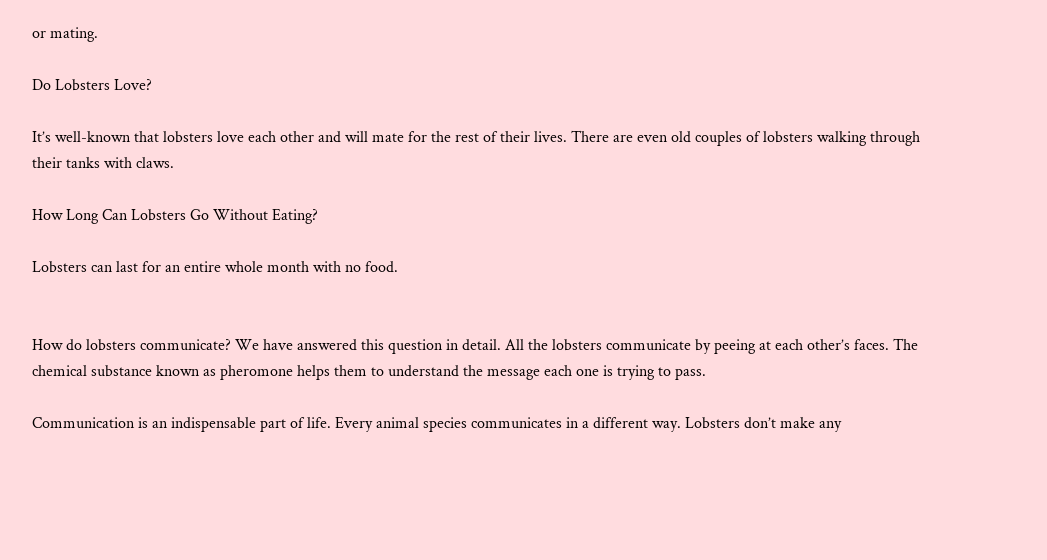or mating.

Do Lobsters Love?

It’s well-known that lobsters love each other and will mate for the rest of their lives. There are even old couples of lobsters walking through their tanks with claws.

How Long Can Lobsters Go Without Eating?

Lobsters can last for an entire whole month with no food.


How do lobsters communicate? We have answered this question in detail. All the lobsters communicate by peeing at each other’s faces. The chemical substance known as pheromone helps them to understand the message each one is trying to pass.

Communication is an indispensable part of life. Every animal species communicates in a different way. Lobsters don’t make any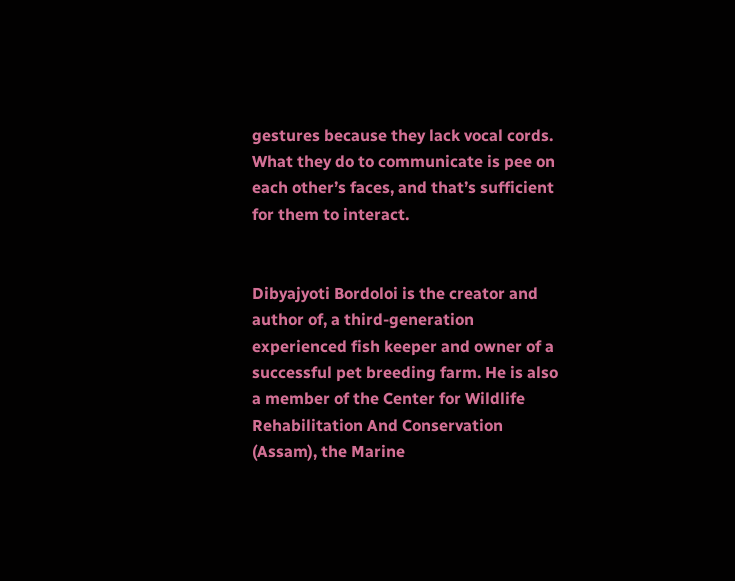gestures because they lack vocal cords. What they do to communicate is pee on each other’s faces, and that’s sufficient for them to interact.


Dibyajyoti Bordoloi is the creator and author of, a third-generation experienced fish keeper and owner of a successful pet breeding farm. He is also a member of the Center for Wildlife Rehabilitation And Conservation (Assam), the Marine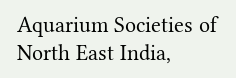Aquarium Societies of North East India,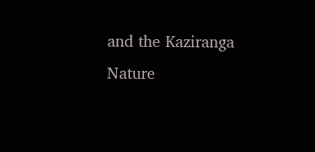and the Kaziranga Nature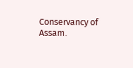Conservancy of Assam.